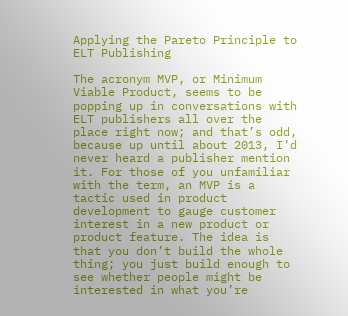Applying the Pareto Principle to ELT Publishing

The acronym MVP, or Minimum Viable Product, seems to be popping up in conversations with ELT publishers all over the place right now; and that’s odd, because up until about 2013, I’d never heard a publisher mention it. For those of you unfamiliar with the term, an MVP is a tactic used in product development to gauge customer interest in a new product or product feature. The idea is that you don’t build the whole thing; you just build enough to see whether people might be interested in what you’re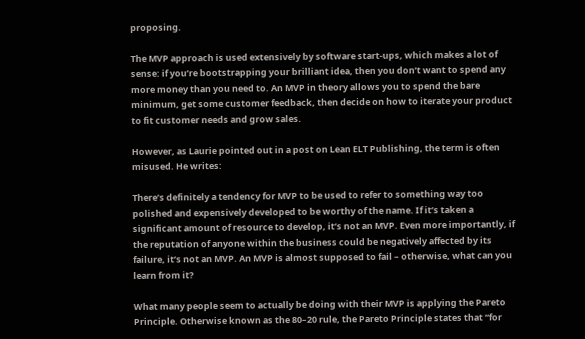proposing.

The MVP approach is used extensively by software start-ups, which makes a lot of sense: if you’re bootstrapping your brilliant idea, then you don’t want to spend any more money than you need to. An MVP in theory allows you to spend the bare minimum, get some customer feedback, then decide on how to iterate your product to fit customer needs and grow sales.

However, as Laurie pointed out in a post on Lean ELT Publishing, the term is often misused. He writes:

There’s definitely a tendency for MVP to be used to refer to something way too polished and expensively developed to be worthy of the name. If it’s taken a significant amount of resource to develop, it’s not an MVP. Even more importantly, if the reputation of anyone within the business could be negatively affected by its failure, it’s not an MVP. An MVP is almost supposed to fail – otherwise, what can you learn from it?

What many people seem to actually be doing with their MVP is applying the Pareto Principle. Otherwise known as the 80–20 rule, the Pareto Principle states that “for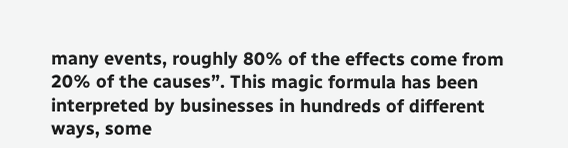many events, roughly 80% of the effects come from 20% of the causes”. This magic formula has been interpreted by businesses in hundreds of different ways, some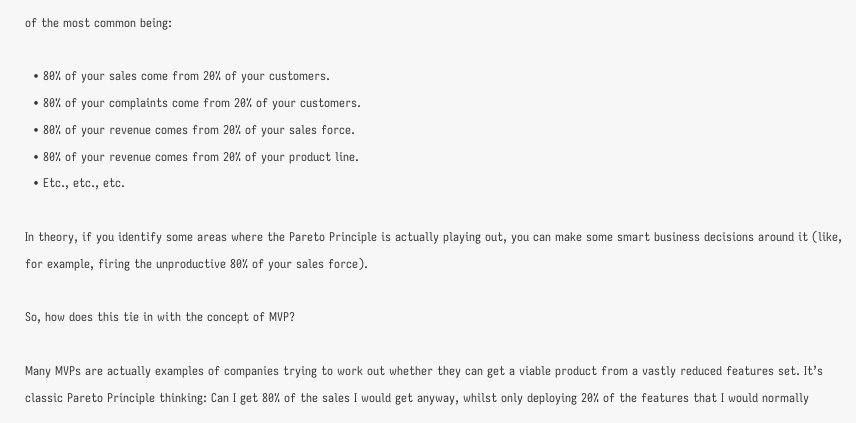of the most common being:

  • 80% of your sales come from 20% of your customers.
  • 80% of your complaints come from 20% of your customers.
  • 80% of your revenue comes from 20% of your sales force.
  • 80% of your revenue comes from 20% of your product line.
  • Etc., etc., etc.

In theory, if you identify some areas where the Pareto Principle is actually playing out, you can make some smart business decisions around it (like, for example, firing the unproductive 80% of your sales force).

So, how does this tie in with the concept of MVP?

Many MVPs are actually examples of companies trying to work out whether they can get a viable product from a vastly reduced features set. It’s classic Pareto Principle thinking: Can I get 80% of the sales I would get anyway, whilst only deploying 20% of the features that I would normally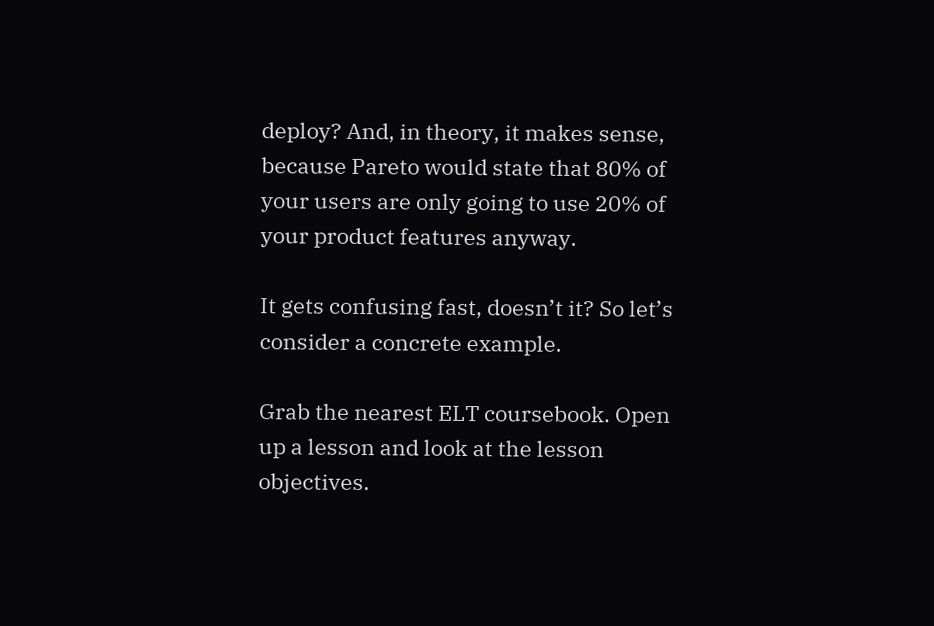deploy? And, in theory, it makes sense, because Pareto would state that 80% of your users are only going to use 20% of your product features anyway.

It gets confusing fast, doesn’t it? So let’s consider a concrete example.

Grab the nearest ELT coursebook. Open up a lesson and look at the lesson objectives.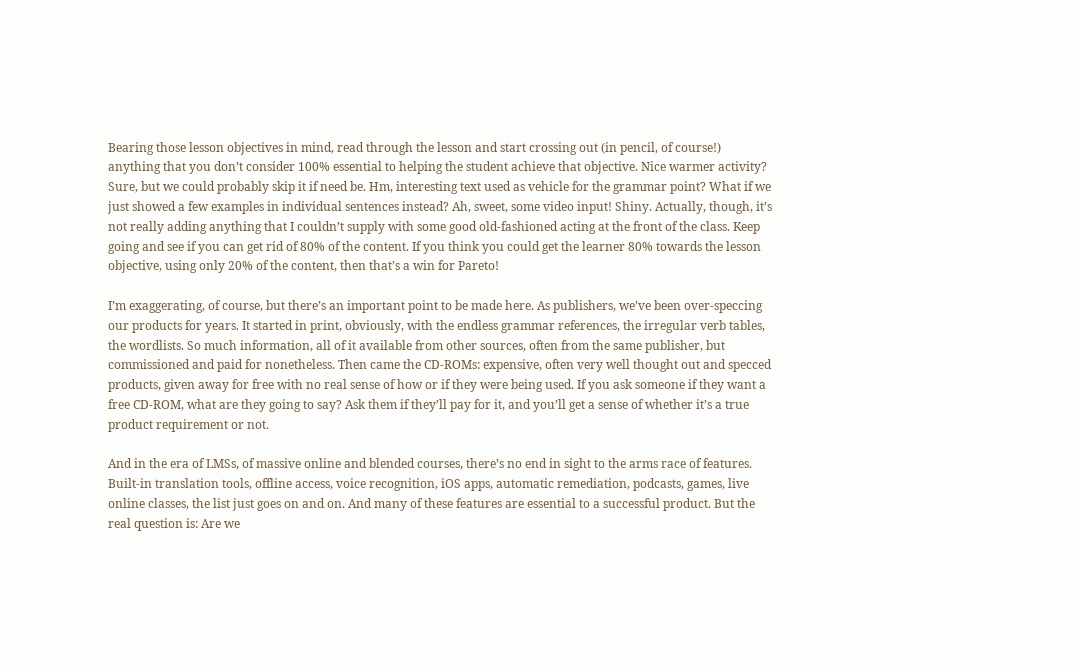Bearing those lesson objectives in mind, read through the lesson and start crossing out (in pencil, of course!) anything that you don’t consider 100% essential to helping the student achieve that objective. Nice warmer activity? Sure, but we could probably skip it if need be. Hm, interesting text used as vehicle for the grammar point? What if we just showed a few examples in individual sentences instead? Ah, sweet, some video input! Shiny. Actually, though, it’s not really adding anything that I couldn’t supply with some good old-fashioned acting at the front of the class. Keep going and see if you can get rid of 80% of the content. If you think you could get the learner 80% towards the lesson objective, using only 20% of the content, then that’s a win for Pareto!

I’m exaggerating, of course, but there’s an important point to be made here. As publishers, we’ve been over-speccing our products for years. It started in print, obviously, with the endless grammar references, the irregular verb tables, the wordlists. So much information, all of it available from other sources, often from the same publisher, but commissioned and paid for nonetheless. Then came the CD-ROMs: expensive, often very well thought out and specced products, given away for free with no real sense of how or if they were being used. If you ask someone if they want a free CD-ROM, what are they going to say? Ask them if they’ll pay for it, and you’ll get a sense of whether it’s a true product requirement or not.

And in the era of LMSs, of massive online and blended courses, there’s no end in sight to the arms race of features. Built-in translation tools, offline access, voice recognition, iOS apps, automatic remediation, podcasts, games, live online classes, the list just goes on and on. And many of these features are essential to a successful product. But the real question is: Are we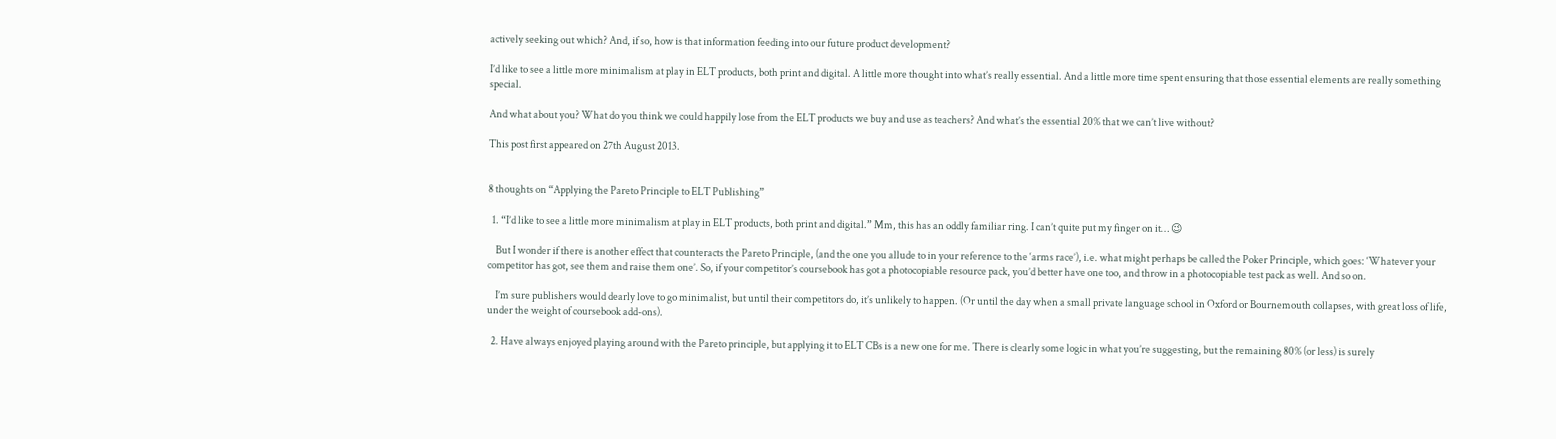actively seeking out which? And, if so, how is that information feeding into our future product development?

I’d like to see a little more minimalism at play in ELT products, both print and digital. A little more thought into what’s really essential. And a little more time spent ensuring that those essential elements are really something special.

And what about you? What do you think we could happily lose from the ELT products we buy and use as teachers? And what’s the essential 20% that we can’t live without?

This post first appeared on 27th August 2013.


8 thoughts on “Applying the Pareto Principle to ELT Publishing”

  1. “I’d like to see a little more minimalism at play in ELT products, both print and digital.” Mm, this has an oddly familiar ring. I can’t quite put my finger on it… 😉

    But I wonder if there is another effect that counteracts the Pareto Principle, (and the one you allude to in your reference to the ‘arms race’), i.e. what might perhaps be called the Poker Principle, which goes: ‘Whatever your competitor has got, see them and raise them one’. So, if your competitor’s coursebook has got a photocopiable resource pack, you’d better have one too, and throw in a photocopiable test pack as well. And so on.

    I’m sure publishers would dearly love to go minimalist, but until their competitors do, it’s unlikely to happen. (Or until the day when a small private language school in Oxford or Bournemouth collapses, with great loss of life, under the weight of coursebook add-ons).

  2. Have always enjoyed playing around with the Pareto principle, but applying it to ELT CBs is a new one for me. There is clearly some logic in what you’re suggesting, but the remaining 80% (or less) is surely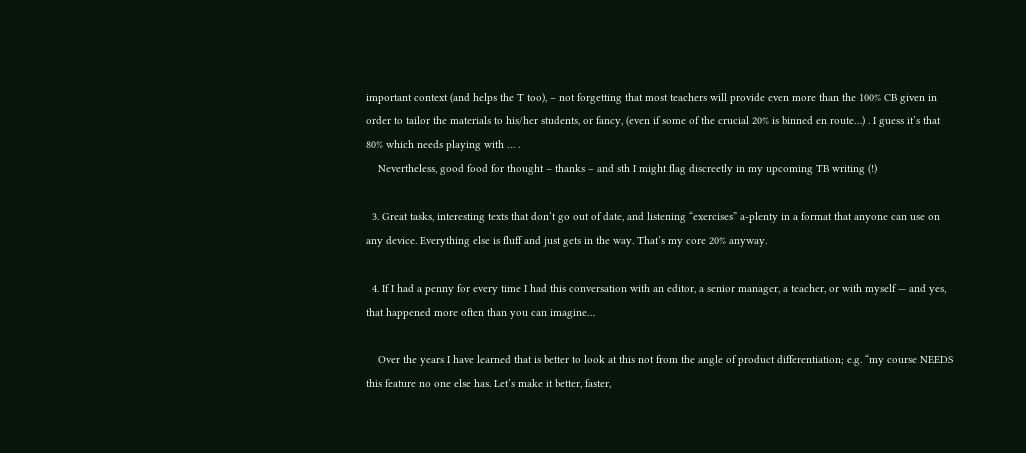important context (and helps the T too), – not forgetting that most teachers will provide even more than the 100% CB given in order to tailor the materials to his/her students, or fancy, (even if some of the crucial 20% is binned en route…) . I guess it’s that 80% which needs playing with … .
    Nevertheless, good food for thought – thanks – and sth I might flag discreetly in my upcoming TB writing (!)

  3. Great tasks, interesting texts that don’t go out of date, and listening “exercises” a-plenty in a format that anyone can use on any device. Everything else is fluff and just gets in the way. That’s my core 20% anyway.

  4. If I had a penny for every time I had this conversation with an editor, a senior manager, a teacher, or with myself — and yes, that happened more often than you can imagine…

    Over the years I have learned that is better to look at this not from the angle of product differentiation; e.g. “my course NEEDS this feature no one else has. Let’s make it better, faster,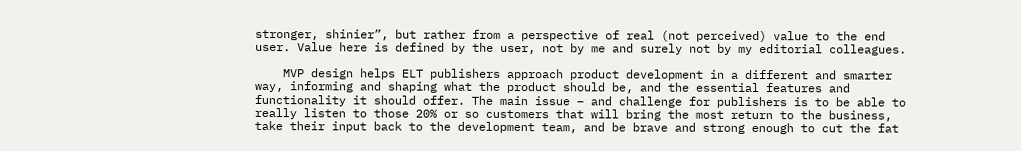stronger, shinier”, but rather from a perspective of real (not perceived) value to the end user. Value here is defined by the user, not by me and surely not by my editorial colleagues.

    MVP design helps ELT publishers approach product development in a different and smarter way, informing and shaping what the product should be, and the essential features and functionality it should offer. The main issue – and challenge for publishers is to be able to really listen to those 20% or so customers that will bring the most return to the business, take their input back to the development team, and be brave and strong enough to cut the fat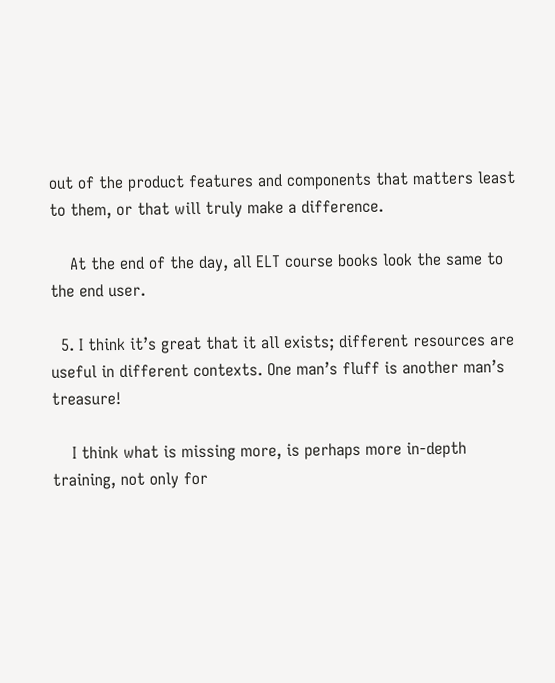out of the product features and components that matters least to them, or that will truly make a difference.

    At the end of the day, all ELT course books look the same to the end user.

  5. I think it’s great that it all exists; different resources are useful in different contexts. One man’s fluff is another man’s treasure!

    I think what is missing more, is perhaps more in-depth training, not only for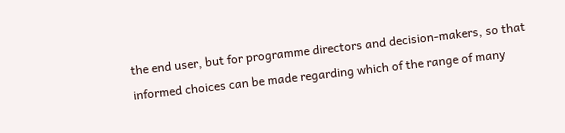the end user, but for programme directors and decision-makers, so that informed choices can be made regarding which of the range of many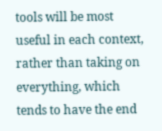tools will be most useful in each context, rather than taking on everything, which tends to have the end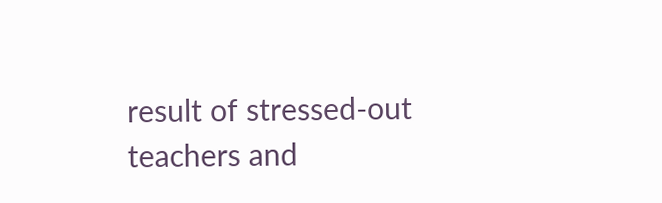result of stressed-out teachers and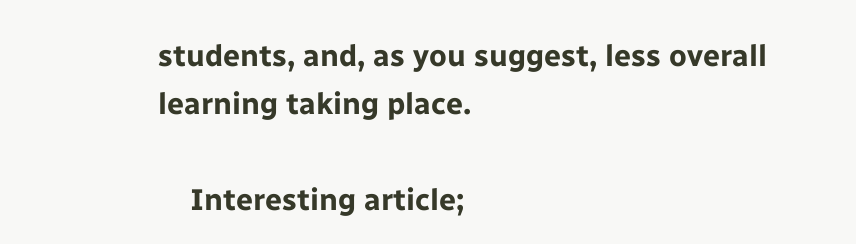students, and, as you suggest, less overall learning taking place.

    Interesting article;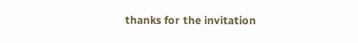thanks for the invitation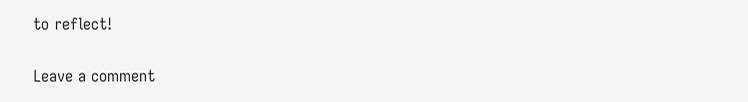to reflect!


Leave a comment